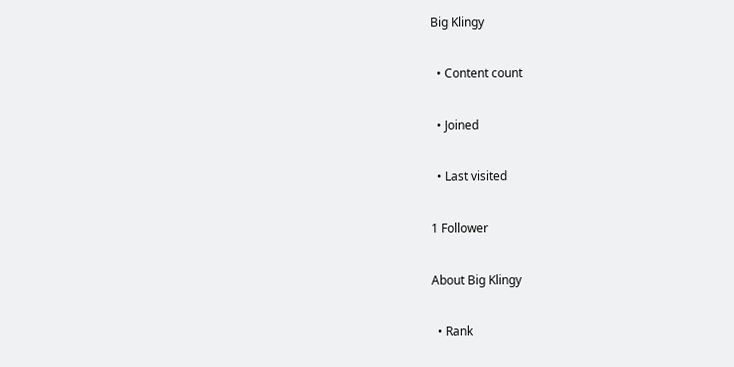Big Klingy

  • Content count

  • Joined

  • Last visited

1 Follower

About Big Klingy

  • Rank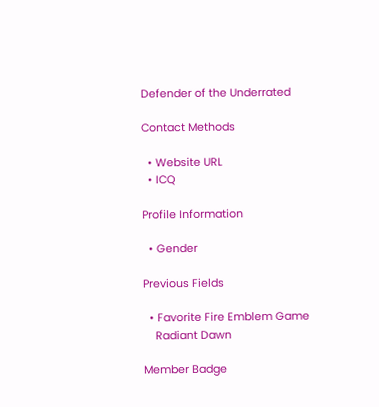Defender of the Underrated

Contact Methods

  • Website URL
  • ICQ

Profile Information

  • Gender

Previous Fields

  • Favorite Fire Emblem Game
    Radiant Dawn

Member Badge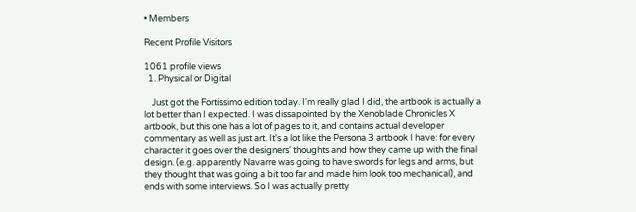• Members

Recent Profile Visitors

1061 profile views
  1. Physical or Digital

    Just got the Fortissimo edition today. I'm really glad I did, the artbook is actually a lot better than I expected. I was dissapointed by the Xenoblade Chronicles X artbook, but this one has a lot of pages to it, and contains actual developer commentary as well as just art. It's a lot like the Persona 3 artbook I have: for every character it goes over the designers' thoughts and how they came up with the final design. (e.g. apparently Navarre was going to have swords for legs and arms, but they thought that was going a bit too far and made him look too mechanical), and ends with some interviews. So I was actually pretty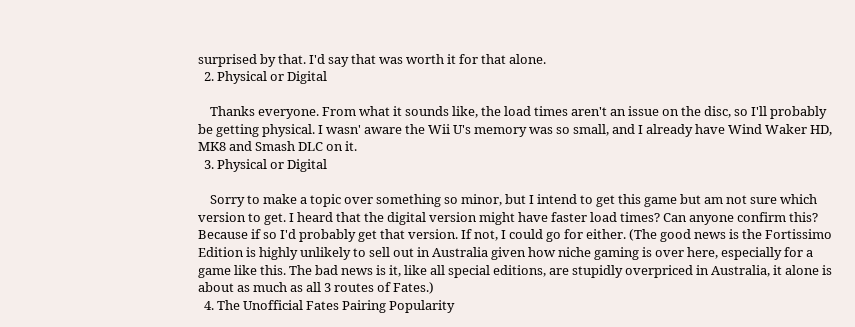surprised by that. I'd say that was worth it for that alone.
  2. Physical or Digital

    Thanks everyone. From what it sounds like, the load times aren't an issue on the disc, so I'll probably be getting physical. I wasn' aware the Wii U's memory was so small, and I already have Wind Waker HD, MK8 and Smash DLC on it.
  3. Physical or Digital

    Sorry to make a topic over something so minor, but I intend to get this game but am not sure which version to get. I heard that the digital version might have faster load times? Can anyone confirm this? Because if so I'd probably get that version. If not, I could go for either. (The good news is the Fortissimo Edition is highly unlikely to sell out in Australia given how niche gaming is over here, especially for a game like this. The bad news is it, like all special editions, are stupidly overpriced in Australia, it alone is about as much as all 3 routes of Fates.)
  4. The Unofficial Fates Pairing Popularity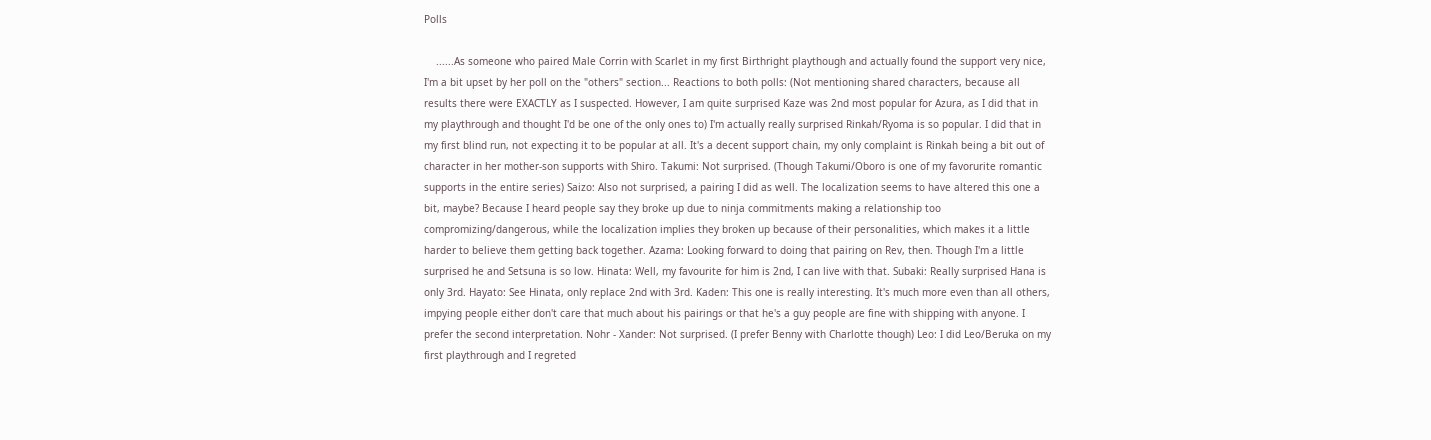Polls

    ......As someone who paired Male Corrin with Scarlet in my first Birthright playthough and actually found the support very nice, I'm a bit upset by her poll on the "others" section... Reactions to both polls: (Not mentioning shared characters, because all results there were EXACTLY as I suspected. However, I am quite surprised Kaze was 2nd most popular for Azura, as I did that in my playthrough and thought I'd be one of the only ones to) I'm actually really surprised Rinkah/Ryoma is so popular. I did that in my first blind run, not expecting it to be popular at all. It's a decent support chain, my only complaint is Rinkah being a bit out of character in her mother-son supports with Shiro. Takumi: Not surprised. (Though Takumi/Oboro is one of my favorurite romantic supports in the entire series) Saizo: Also not surprised, a pairing I did as well. The localization seems to have altered this one a bit, maybe? Because I heard people say they broke up due to ninja commitments making a relationship too compromizing/dangerous, while the localization implies they broken up because of their personalities, which makes it a little harder to believe them getting back together. Azama: Looking forward to doing that pairing on Rev, then. Though I'm a little surprised he and Setsuna is so low. Hinata: Well, my favourite for him is 2nd, I can live with that. Subaki: Really surprised Hana is only 3rd. Hayato: See Hinata, only replace 2nd with 3rd. Kaden: This one is really interesting. It's much more even than all others, impying people either don't care that much about his pairings or that he's a guy people are fine with shipping with anyone. I prefer the second interpretation. Nohr - Xander: Not surprised. (I prefer Benny with Charlotte though) Leo: I did Leo/Beruka on my first playthrough and I regreted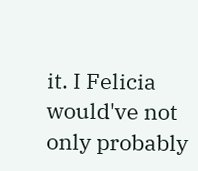it. I Felicia would've not only probably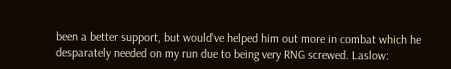been a better support, but would've helped him out more in combat which he desparately needed on my run due to being very RNG screwed. Laslow: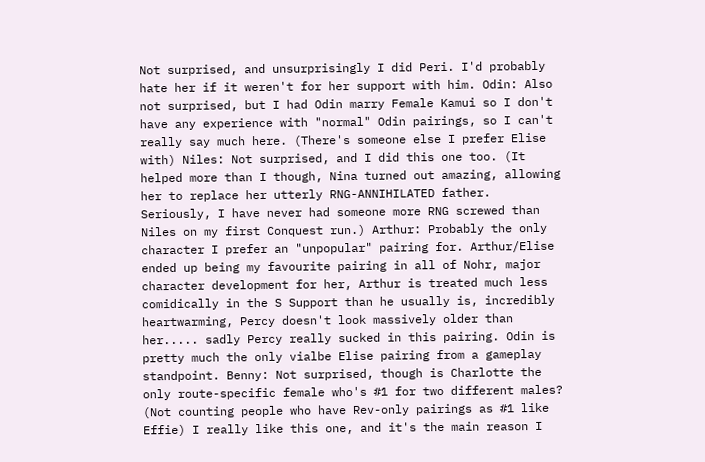Not surprised, and unsurprisingly I did Peri. I'd probably hate her if it weren't for her support with him. Odin: Also not surprised, but I had Odin marry Female Kamui so I don't have any experience with "normal" Odin pairings, so I can't really say much here. (There's someone else I prefer Elise with) Niles: Not surprised, and I did this one too. (It helped more than I though, Nina turned out amazing, allowing her to replace her utterly RNG-ANNIHILATED father. Seriously, I have never had someone more RNG screwed than Niles on my first Conquest run.) Arthur: Probably the only character I prefer an "unpopular" pairing for. Arthur/Elise ended up being my favourite pairing in all of Nohr, major character development for her, Arthur is treated much less comidically in the S Support than he usually is, incredibly heartwarming, Percy doesn't look massively older than her..... sadly Percy really sucked in this pairing. Odin is pretty much the only vialbe Elise pairing from a gameplay standpoint. Benny: Not surprised, though is Charlotte the only route-specific female who's #1 for two different males? (Not counting people who have Rev-only pairings as #1 like Effie) I really like this one, and it's the main reason I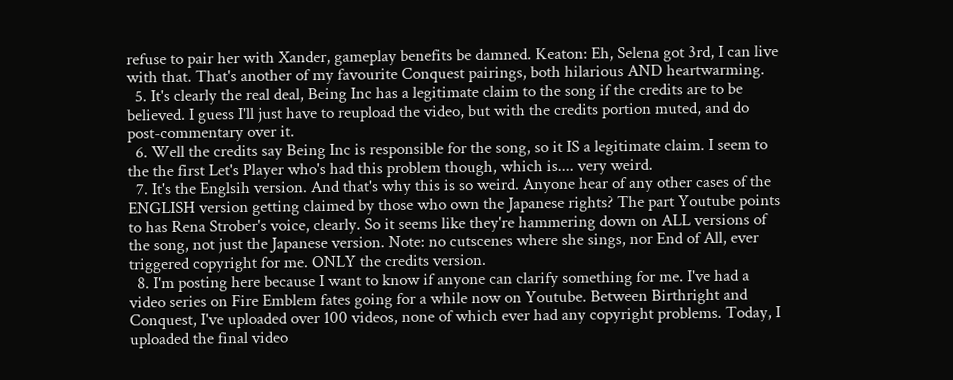refuse to pair her with Xander, gameplay benefits be damned. Keaton: Eh, Selena got 3rd, I can live with that. That's another of my favourite Conquest pairings, both hilarious AND heartwarming.
  5. It's clearly the real deal, Being Inc has a legitimate claim to the song if the credits are to be believed. I guess I'll just have to reupload the video, but with the credits portion muted, and do post-commentary over it.
  6. Well the credits say Being Inc is responsible for the song, so it IS a legitimate claim. I seem to the the first Let's Player who's had this problem though, which is.... very weird.
  7. It's the Englsih version. And that's why this is so weird. Anyone hear of any other cases of the ENGLISH version getting claimed by those who own the Japanese rights? The part Youtube points to has Rena Strober's voice, clearly. So it seems like they're hammering down on ALL versions of the song, not just the Japanese version. Note: no cutscenes where she sings, nor End of All, ever triggered copyright for me. ONLY the credits version.
  8. I'm posting here because I want to know if anyone can clarify something for me. I've had a video series on Fire Emblem fates going for a while now on Youtube. Between Birthright and Conquest, I've uploaded over 100 videos, none of which ever had any copyright problems. Today, I uploaded the final video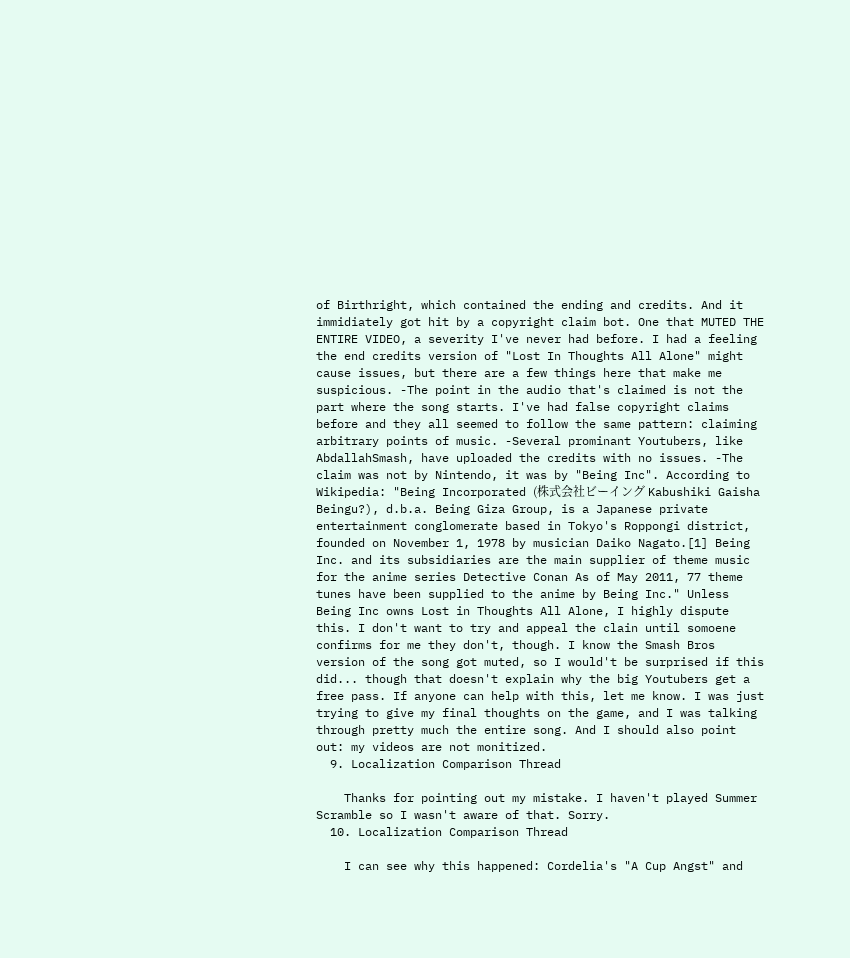of Birthright, which contained the ending and credits. And it immidiately got hit by a copyright claim bot. One that MUTED THE ENTIRE VIDEO, a severity I've never had before. I had a feeling the end credits version of "Lost In Thoughts All Alone" might cause issues, but there are a few things here that make me suspicious. -The point in the audio that's claimed is not the part where the song starts. I've had false copyright claims before and they all seemed to follow the same pattern: claiming arbitrary points of music. -Several prominant Youtubers, like AbdallahSmash, have uploaded the credits with no issues. -The claim was not by Nintendo, it was by "Being Inc". According to Wikipedia: "Being Incorporated (株式会社ビーイング Kabushiki Gaisha Beingu?), d.b.a. Being Giza Group, is a Japanese private entertainment conglomerate based in Tokyo's Roppongi district, founded on November 1, 1978 by musician Daiko Nagato.[1] Being Inc. and its subsidiaries are the main supplier of theme music for the anime series Detective Conan As of May 2011, 77 theme tunes have been supplied to the anime by Being Inc." Unless Being Inc owns Lost in Thoughts All Alone, I highly dispute this. I don't want to try and appeal the clain until somoene confirms for me they don't, though. I know the Smash Bros version of the song got muted, so I would't be surprised if this did... though that doesn't explain why the big Youtubers get a free pass. If anyone can help with this, let me know. I was just trying to give my final thoughts on the game, and I was talking through pretty much the entire song. And I should also point out: my videos are not monitized.
  9. Localization Comparison Thread

    Thanks for pointing out my mistake. I haven't played Summer Scramble so I wasn't aware of that. Sorry.
  10. Localization Comparison Thread

    I can see why this happened: Cordelia's "A Cup Angst" and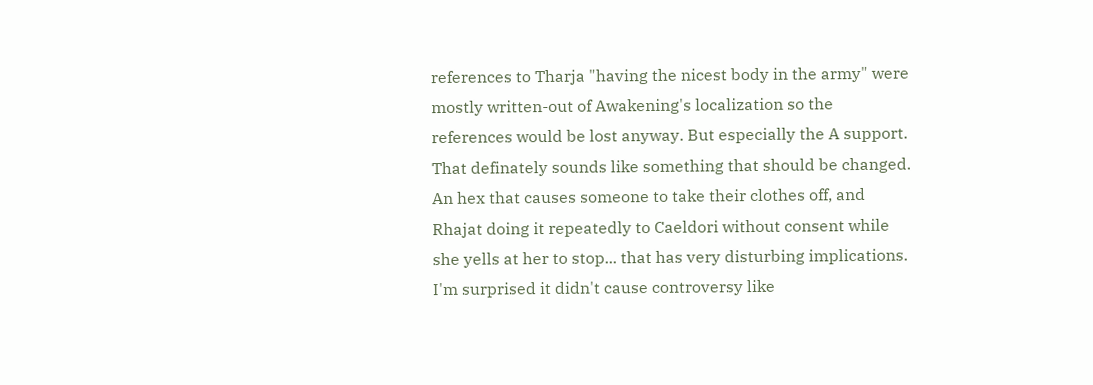references to Tharja "having the nicest body in the army" were mostly written-out of Awakening's localization so the references would be lost anyway. But especially the A support. That definately sounds like something that should be changed. An hex that causes someone to take their clothes off, and Rhajat doing it repeatedly to Caeldori without consent while she yells at her to stop... that has very disturbing implications. I'm surprised it didn't cause controversy like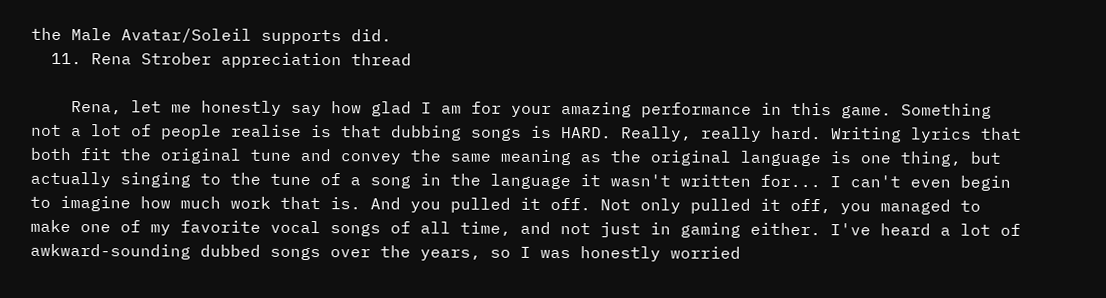the Male Avatar/Soleil supports did.
  11. Rena Strober appreciation thread

    Rena, let me honestly say how glad I am for your amazing performance in this game. Something not a lot of people realise is that dubbing songs is HARD. Really, really hard. Writing lyrics that both fit the original tune and convey the same meaning as the original language is one thing, but actually singing to the tune of a song in the language it wasn't written for... I can't even begin to imagine how much work that is. And you pulled it off. Not only pulled it off, you managed to make one of my favorite vocal songs of all time, and not just in gaming either. I've heard a lot of awkward-sounding dubbed songs over the years, so I was honestly worried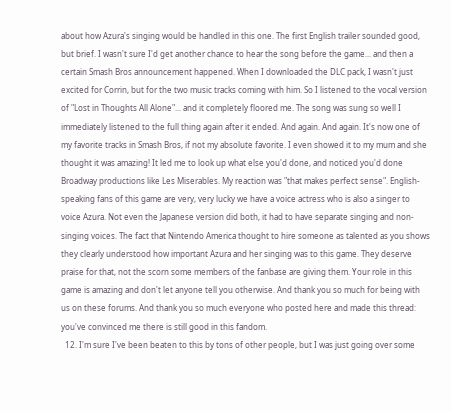about how Azura's singing would be handled in this one. The first English trailer sounded good, but brief. I wasn't sure I'd get another chance to hear the song before the game... and then a certain Smash Bros announcement happened. When I downloaded the DLC pack, I wasn't just excited for Corrin, but for the two music tracks coming with him. So I listened to the vocal version of "Lost in Thoughts All Alone"... and it completely floored me. The song was sung so well I immediately listened to the full thing again after it ended. And again. And again. It's now one of my favorite tracks in Smash Bros, if not my absolute favorite. I even showed it to my mum and she thought it was amazing! It led me to look up what else you'd done, and noticed you'd done Broadway productions like Les Miserables. My reaction was "that makes perfect sense". English-speaking fans of this game are very, very lucky we have a voice actress who is also a singer to voice Azura. Not even the Japanese version did both, it had to have separate singing and non-singing voices. The fact that Nintendo America thought to hire someone as talented as you shows they clearly understood how important Azura and her singing was to this game. They deserve praise for that, not the scorn some members of the fanbase are giving them. Your role in this game is amazing and don't let anyone tell you otherwise. And thank you so much for being with us on these forums. And thank you so much everyone who posted here and made this thread: you've convinced me there is still good in this fandom.
  12. I'm sure I've been beaten to this by tons of other people, but I was just going over some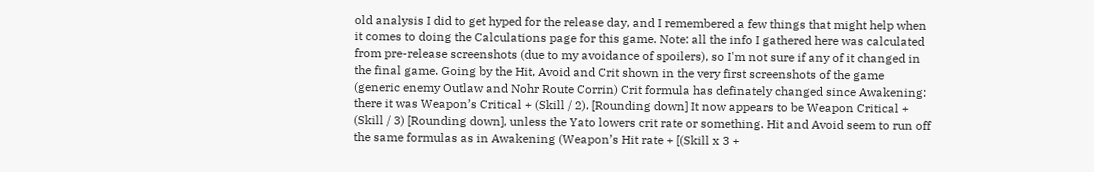old analysis I did to get hyped for the release day, and I remembered a few things that might help when it comes to doing the Calculations page for this game. Note: all the info I gathered here was calculated from pre-release screenshots (due to my avoidance of spoilers), so I'm not sure if any of it changed in the final game. Going by the Hit, Avoid and Crit shown in the very first screenshots of the game (generic enemy Outlaw and Nohr Route Corrin) Crit formula has definately changed since Awakening: there it was Weapon’s Critical + (Skill / 2). [Rounding down] It now appears to be Weapon Critical + (Skill / 3) [Rounding down], unless the Yato lowers crit rate or something. Hit and Avoid seem to run off the same formulas as in Awakening (Weapon’s Hit rate + [(Skill x 3 +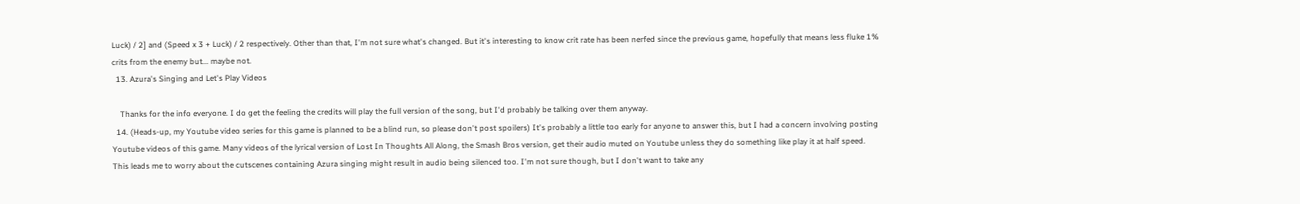Luck) / 2] and (Speed x 3 + Luck) / 2 respectively. Other than that, I'm not sure what's changed. But it's interesting to know crit rate has been nerfed since the previous game, hopefully that means less fluke 1% crits from the enemy but... maybe not.
  13. Azura's Singing and Let's Play Videos

    Thanks for the info everyone. I do get the feeling the credits will play the full version of the song, but I'd probably be talking over them anyway.
  14. (Heads-up, my Youtube video series for this game is planned to be a blind run, so please don't post spoilers) It's probably a little too early for anyone to answer this, but I had a concern involving posting Youtube videos of this game. Many videos of the lyrical version of Lost In Thoughts All Along, the Smash Bros version, get their audio muted on Youtube unless they do something like play it at half speed. This leads me to worry about the cutscenes containing Azura singing might result in audio being silenced too. I'm not sure though, but I don't want to take any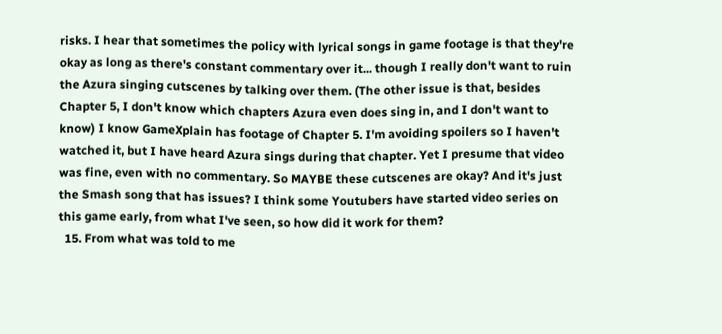risks. I hear that sometimes the policy with lyrical songs in game footage is that they're okay as long as there's constant commentary over it... though I really don't want to ruin the Azura singing cutscenes by talking over them. (The other issue is that, besides Chapter 5, I don't know which chapters Azura even does sing in, and I don't want to know) I know GameXplain has footage of Chapter 5. I'm avoiding spoilers so I haven't watched it, but I have heard Azura sings during that chapter. Yet I presume that video was fine, even with no commentary. So MAYBE these cutscenes are okay? And it's just the Smash song that has issues? I think some Youtubers have started video series on this game early, from what I've seen, so how did it work for them?
  15. From what was told to me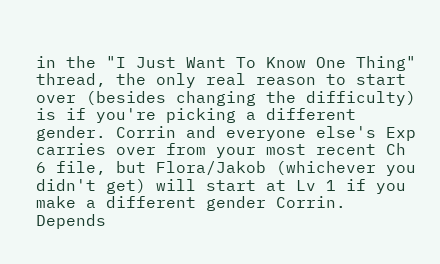in the "I Just Want To Know One Thing" thread, the only real reason to start over (besides changing the difficulty) is if you're picking a different gender. Corrin and everyone else's Exp carries over from your most recent Ch 6 file, but Flora/Jakob (whichever you didn't get) will start at Lv 1 if you make a different gender Corrin. Depends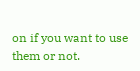on if you want to use them or not.